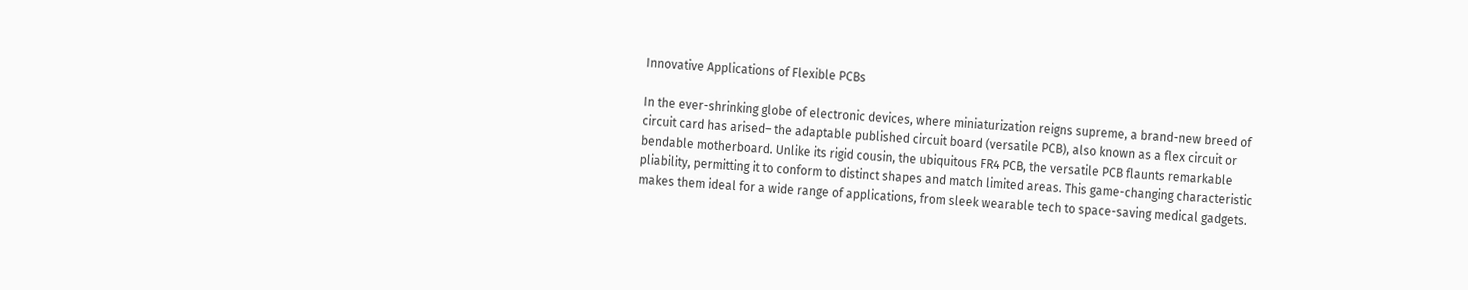Innovative Applications of Flexible PCBs

In the ever-shrinking globe of electronic devices, where miniaturization reigns supreme, a brand-new breed of circuit card has arised– the adaptable published circuit board (versatile PCB), also known as a flex circuit or bendable motherboard. Unlike its rigid cousin, the ubiquitous FR4 PCB, the versatile PCB flaunts remarkable pliability, permitting it to conform to distinct shapes and match limited areas. This game-changing characteristic makes them ideal for a wide range of applications, from sleek wearable tech to space-saving medical gadgets.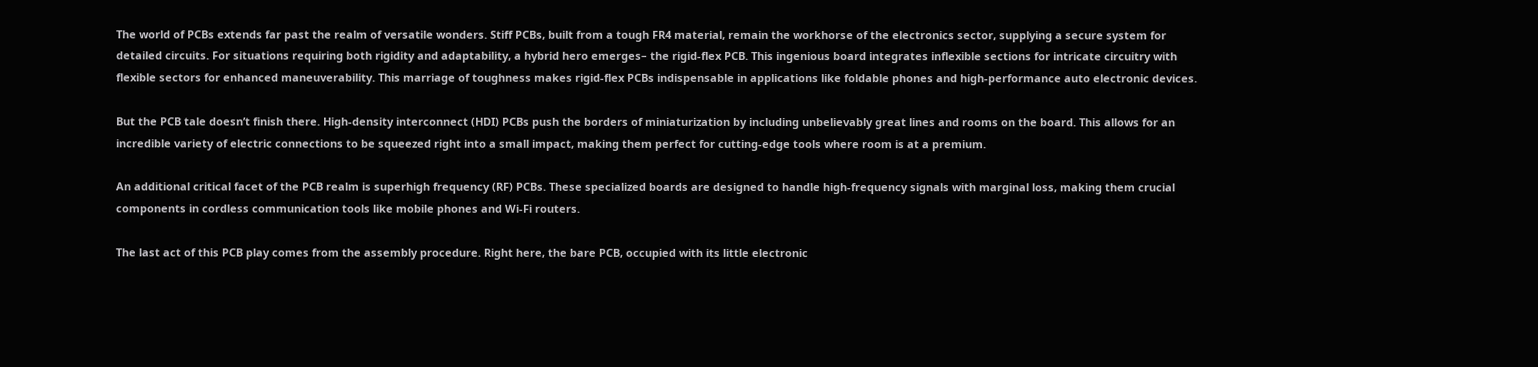The world of PCBs extends far past the realm of versatile wonders. Stiff PCBs, built from a tough FR4 material, remain the workhorse of the electronics sector, supplying a secure system for detailed circuits. For situations requiring both rigidity and adaptability, a hybrid hero emerges– the rigid-flex PCB. This ingenious board integrates inflexible sections for intricate circuitry with flexible sectors for enhanced maneuverability. This marriage of toughness makes rigid-flex PCBs indispensable in applications like foldable phones and high-performance auto electronic devices.

But the PCB tale doesn’t finish there. High-density interconnect (HDI) PCBs push the borders of miniaturization by including unbelievably great lines and rooms on the board. This allows for an incredible variety of electric connections to be squeezed right into a small impact, making them perfect for cutting-edge tools where room is at a premium.

An additional critical facet of the PCB realm is superhigh frequency (RF) PCBs. These specialized boards are designed to handle high-frequency signals with marginal loss, making them crucial components in cordless communication tools like mobile phones and Wi-Fi routers.

The last act of this PCB play comes from the assembly procedure. Right here, the bare PCB, occupied with its little electronic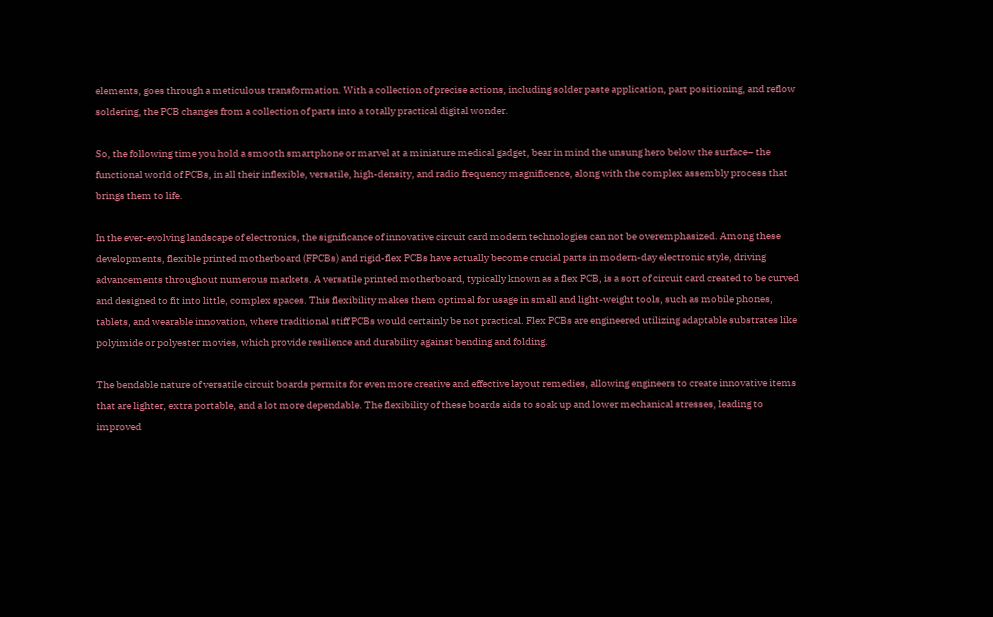elements, goes through a meticulous transformation. With a collection of precise actions, including solder paste application, part positioning, and reflow soldering, the PCB changes from a collection of parts into a totally practical digital wonder.

So, the following time you hold a smooth smartphone or marvel at a miniature medical gadget, bear in mind the unsung hero below the surface– the functional world of PCBs, in all their inflexible, versatile, high-density, and radio frequency magnificence, along with the complex assembly process that brings them to life.

In the ever-evolving landscape of electronics, the significance of innovative circuit card modern technologies can not be overemphasized. Among these developments, flexible printed motherboard (FPCBs) and rigid-flex PCBs have actually become crucial parts in modern-day electronic style, driving advancements throughout numerous markets. A versatile printed motherboard, typically known as a flex PCB, is a sort of circuit card created to be curved and designed to fit into little, complex spaces. This flexibility makes them optimal for usage in small and light-weight tools, such as mobile phones, tablets, and wearable innovation, where traditional stiff PCBs would certainly be not practical. Flex PCBs are engineered utilizing adaptable substrates like polyimide or polyester movies, which provide resilience and durability against bending and folding.

The bendable nature of versatile circuit boards permits for even more creative and effective layout remedies, allowing engineers to create innovative items that are lighter, extra portable, and a lot more dependable. The flexibility of these boards aids to soak up and lower mechanical stresses, leading to improved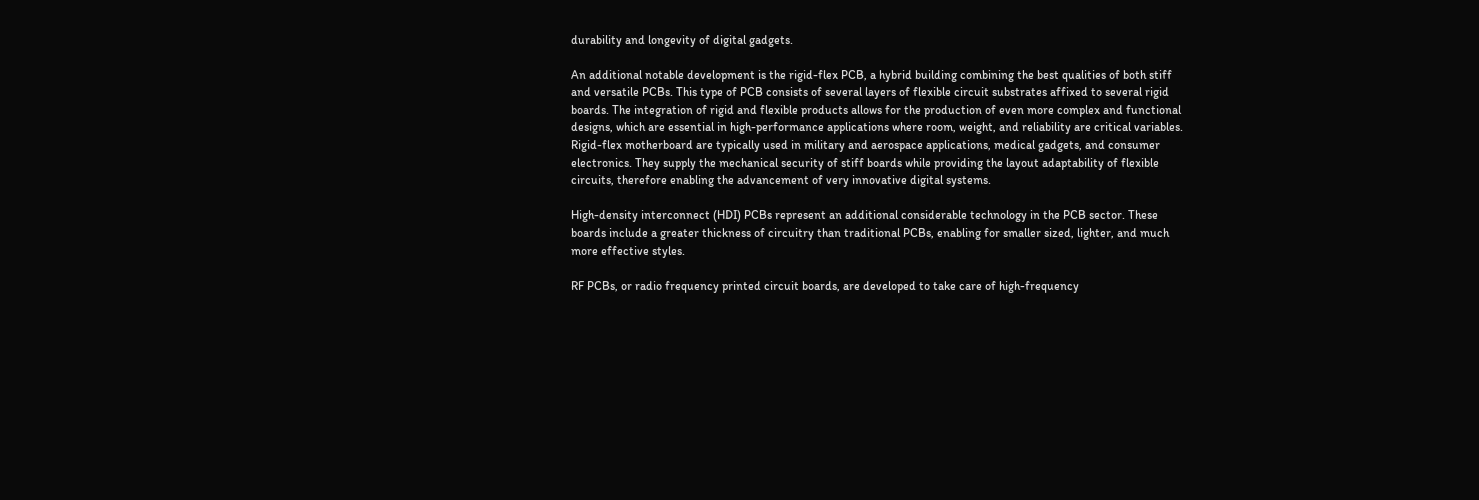durability and longevity of digital gadgets.

An additional notable development is the rigid-flex PCB, a hybrid building combining the best qualities of both stiff and versatile PCBs. This type of PCB consists of several layers of flexible circuit substrates affixed to several rigid boards. The integration of rigid and flexible products allows for the production of even more complex and functional designs, which are essential in high-performance applications where room, weight, and reliability are critical variables. Rigid-flex motherboard are typically used in military and aerospace applications, medical gadgets, and consumer electronics. They supply the mechanical security of stiff boards while providing the layout adaptability of flexible circuits, therefore enabling the advancement of very innovative digital systems.

High-density interconnect (HDI) PCBs represent an additional considerable technology in the PCB sector. These boards include a greater thickness of circuitry than traditional PCBs, enabling for smaller sized, lighter, and much more effective styles.

RF PCBs, or radio frequency printed circuit boards, are developed to take care of high-frequency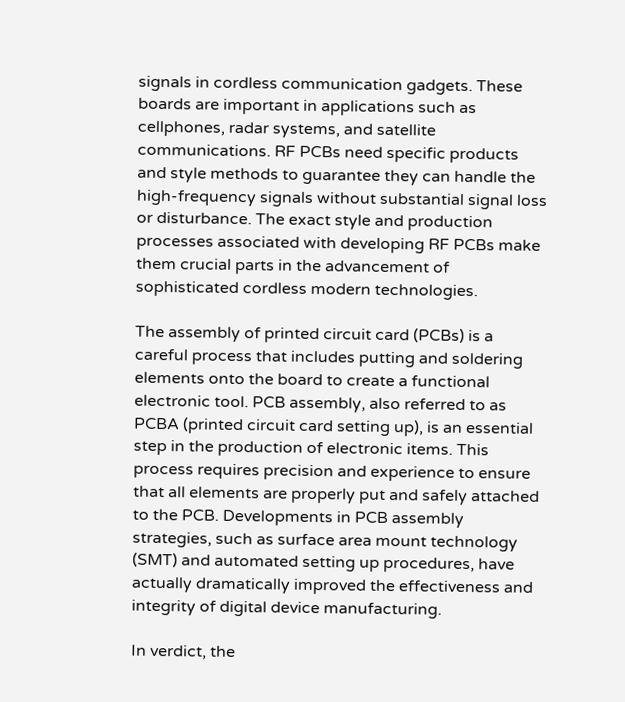signals in cordless communication gadgets. These boards are important in applications such as cellphones, radar systems, and satellite communications. RF PCBs need specific products and style methods to guarantee they can handle the high-frequency signals without substantial signal loss or disturbance. The exact style and production processes associated with developing RF PCBs make them crucial parts in the advancement of sophisticated cordless modern technologies.

The assembly of printed circuit card (PCBs) is a careful process that includes putting and soldering elements onto the board to create a functional electronic tool. PCB assembly, also referred to as PCBA (printed circuit card setting up), is an essential step in the production of electronic items. This process requires precision and experience to ensure that all elements are properly put and safely attached to the PCB. Developments in PCB assembly strategies, such as surface area mount technology (SMT) and automated setting up procedures, have actually dramatically improved the effectiveness and integrity of digital device manufacturing.

In verdict, the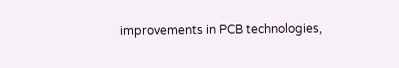improvements in PCB technologies,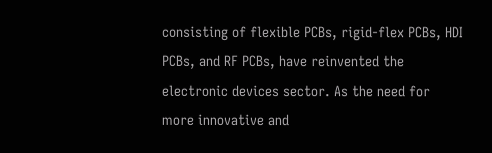consisting of flexible PCBs, rigid-flex PCBs, HDI PCBs, and RF PCBs, have reinvented the electronic devices sector. As the need for more innovative and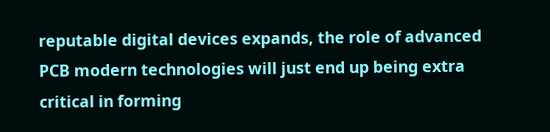reputable digital devices expands, the role of advanced PCB modern technologies will just end up being extra critical in forming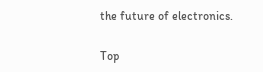the future of electronics.

Top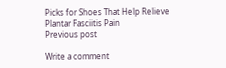Picks for Shoes That Help Relieve Plantar Fasciitis Pain
Previous post

Write a comment